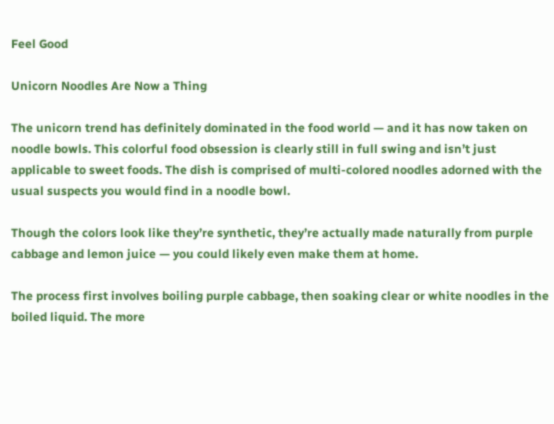Feel Good

Unicorn Noodles Are Now a Thing

The unicorn trend has definitely dominated in the food world — and it has now taken on noodle bowls. This colorful food obsession is clearly still in full swing and isn’t just applicable to sweet foods. The dish is comprised of multi-colored noodles adorned with the usual suspects you would find in a noodle bowl.

Though the colors look like they’re synthetic, they’re actually made naturally from purple cabbage and lemon juice — you could likely even make them at home.

The process first involves boiling purple cabbage, then soaking clear or white noodles in the boiled liquid. The more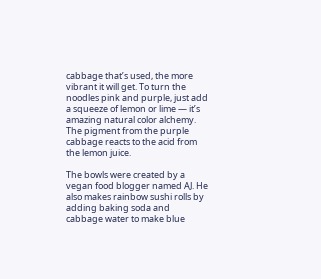cabbage that’s used, the more vibrant it will get. To turn the noodles pink and purple, just add a squeeze of lemon or lime — it’s amazing natural color alchemy. The pigment from the purple cabbage reacts to the acid from the lemon juice.

The bowls were created by a vegan food blogger named AJ. He also makes rainbow sushi rolls by adding baking soda and cabbage water to make blue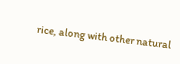rice, along with other natural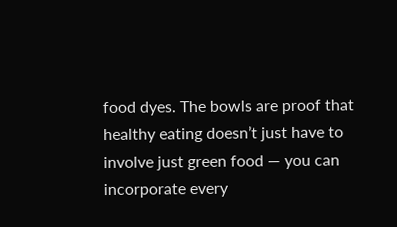food dyes. The bowls are proof that healthy eating doesn’t just have to involve just green food — you can incorporate every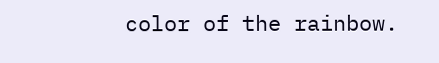color of the rainbow.